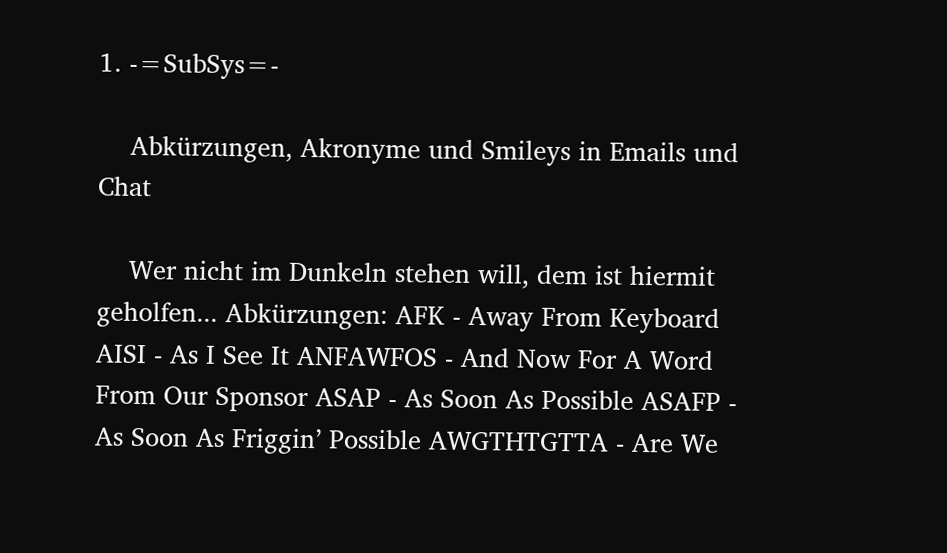1. -=SubSys=-

    Abkürzungen, Akronyme und Smileys in Emails und Chat

    Wer nicht im Dunkeln stehen will, dem ist hiermit geholfen... Abkürzungen: AFK - Away From Keyboard AISI - As I See It ANFAWFOS - And Now For A Word From Our Sponsor ASAP - As Soon As Possible ASAFP - As Soon As Friggin’ Possible AWGTHTGTTA - Are We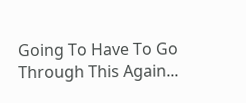Going To Have To Go Through This Again...